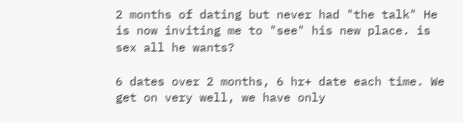2 months of dating but never had "the talk" He is now inviting me to "see" his new place. is sex all he wants?

6 dates over 2 months, 6 hr+ date each time. We get on very well, we have only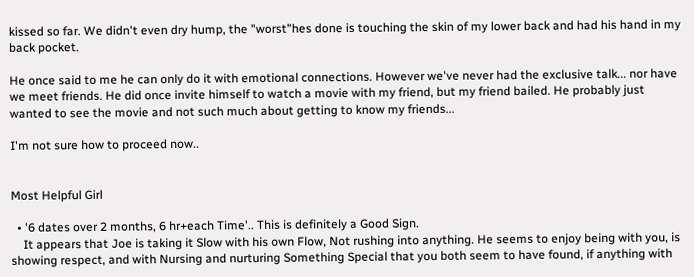kissed so far. We didn't even dry hump, the "worst"hes done is touching the skin of my lower back and had his hand in my back pocket.

He once said to me he can only do it with emotional connections. However we've never had the exclusive talk... nor have we meet friends. He did once invite himself to watch a movie with my friend, but my friend bailed. He probably just wanted to see the movie and not such much about getting to know my friends...

I'm not sure how to proceed now..


Most Helpful Girl

  • '6 dates over 2 months, 6 hr+each Time'.. This is definitely a Good Sign.
    It appears that Joe is taking it Slow with his own Flow, Not rushing into anything. He seems to enjoy being with you, is showing respect, and with Nursing and nurturing Something Special that you both seem to have found, if anything with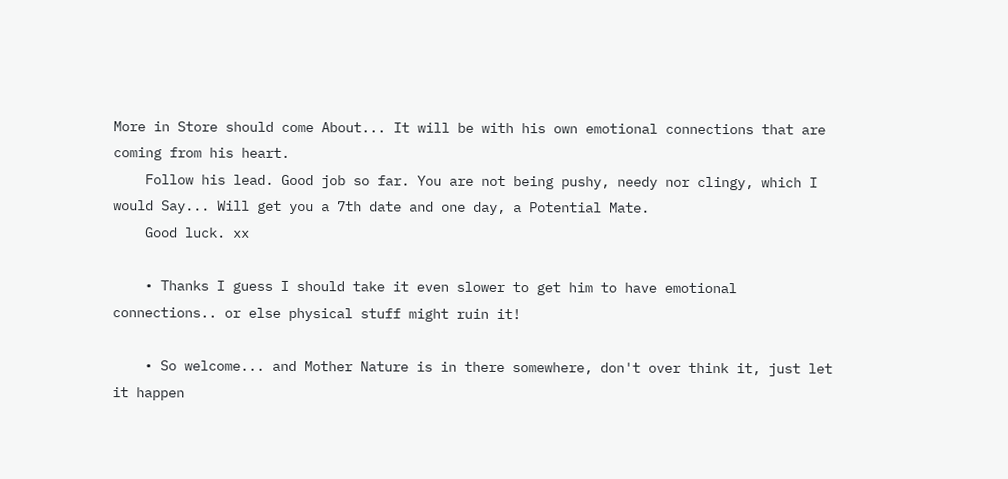More in Store should come About... It will be with his own emotional connections that are coming from his heart.
    Follow his lead. Good job so far. You are not being pushy, needy nor clingy, which I would Say... Will get you a 7th date and one day, a Potential Mate.
    Good luck. xx

    • Thanks I guess I should take it even slower to get him to have emotional connections.. or else physical stuff might ruin it!

    • So welcome... and Mother Nature is in there somewhere, don't over think it, just let it happen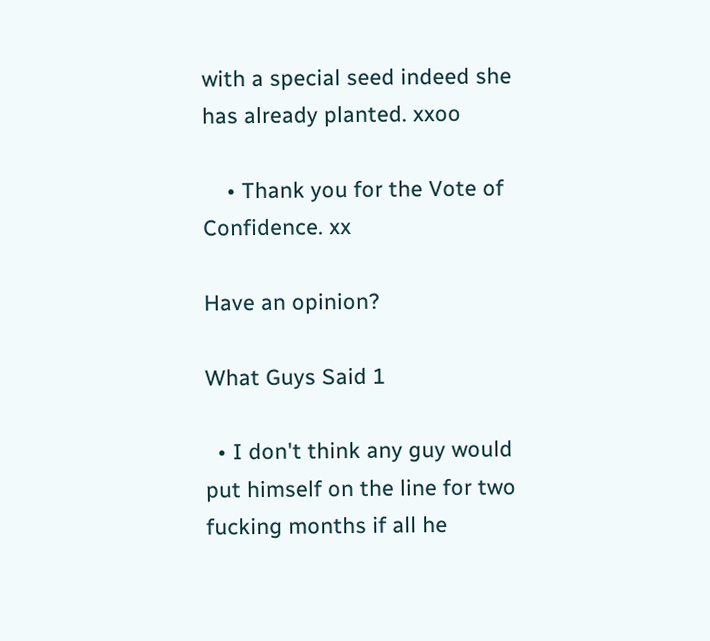with a special seed indeed she has already planted. xxoo

    • Thank you for the Vote of Confidence. xx

Have an opinion?

What Guys Said 1

  • I don't think any guy would put himself on the line for two fucking months if all he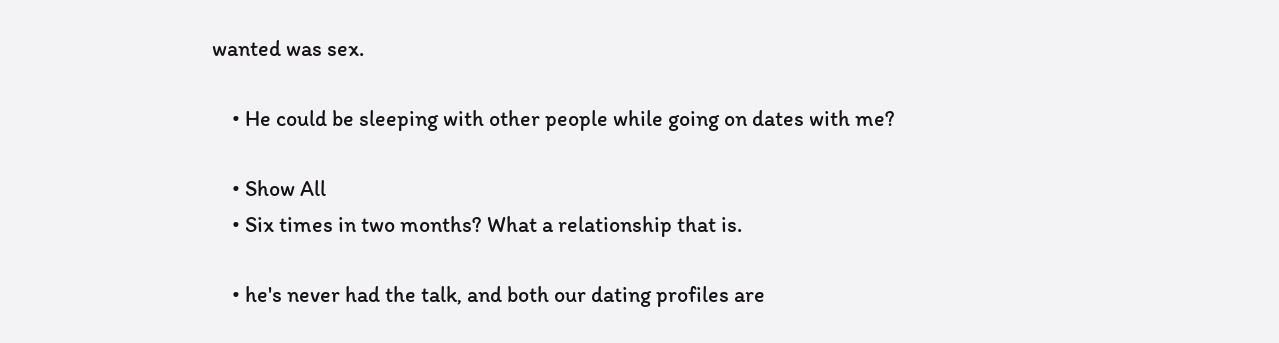wanted was sex.

    • He could be sleeping with other people while going on dates with me?

    • Show All
    • Six times in two months? What a relationship that is.

    • he's never had the talk, and both our dating profiles are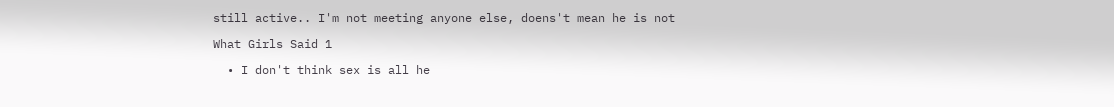still active.. I'm not meeting anyone else, doens't mean he is not

What Girls Said 1

  • I don't think sex is all he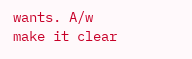wants. A/w make it clear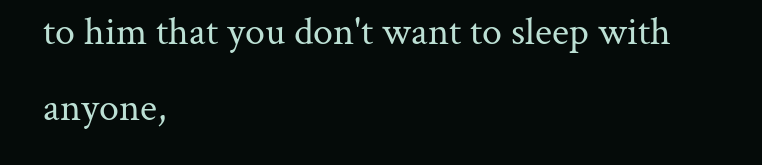to him that you don't want to sleep with anyone,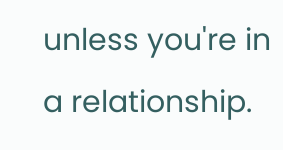unless you're in a relationship.